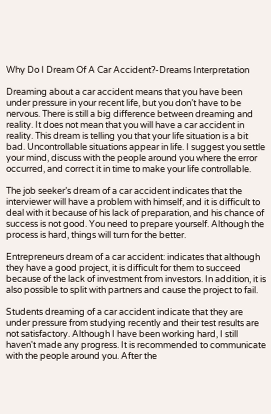Why Do I Dream Of A Car Accident?-Dreams Interpretation

Dreaming about a car accident means that you have been under pressure in your recent life, but you don’t have to be nervous. There is still a big difference between dreaming and reality. It does not mean that you will have a car accident in reality. This dream is telling you that your life situation is a bit bad. Uncontrollable situations appear in life. I suggest you settle your mind, discuss with the people around you where the error occurred, and correct it in time to make your life controllable.

The job seeker’s dream of a car accident indicates that the interviewer will have a problem with himself, and it is difficult to deal with it because of his lack of preparation, and his chance of success is not good. You need to prepare yourself. Although the process is hard, things will turn for the better.

Entrepreneurs dream of a car accident: indicates that although they have a good project, it is difficult for them to succeed because of the lack of investment from investors. In addition, it is also possible to split with partners and cause the project to fail.

Students dreaming of a car accident indicate that they are under pressure from studying recently and their test results are not satisfactory. Although I have been working hard, I still haven't made any progress. It is recommended to communicate with the people around you. After the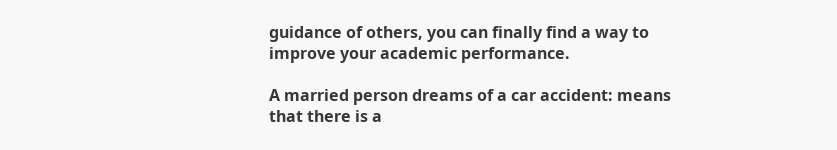guidance of others, you can finally find a way to improve your academic performance.

A married person dreams of a car accident: means that there is a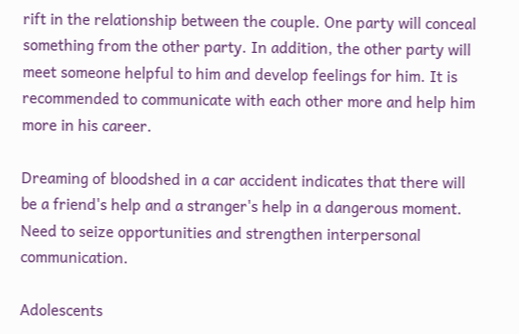rift in the relationship between the couple. One party will conceal something from the other party. In addition, the other party will meet someone helpful to him and develop feelings for him. It is recommended to communicate with each other more and help him more in his career.

Dreaming of bloodshed in a car accident indicates that there will be a friend's help and a stranger's help in a dangerous moment. Need to seize opportunities and strengthen interpersonal communication.

Adolescents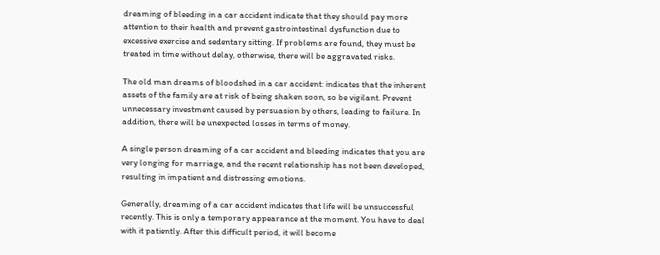dreaming of bleeding in a car accident indicate that they should pay more attention to their health and prevent gastrointestinal dysfunction due to excessive exercise and sedentary sitting. If problems are found, they must be treated in time without delay, otherwise, there will be aggravated risks.

The old man dreams of bloodshed in a car accident: indicates that the inherent assets of the family are at risk of being shaken soon, so be vigilant. Prevent unnecessary investment caused by persuasion by others, leading to failure. In addition, there will be unexpected losses in terms of money.

A single person dreaming of a car accident and bleeding indicates that you are very longing for marriage, and the recent relationship has not been developed, resulting in impatient and distressing emotions.

Generally, dreaming of a car accident indicates that life will be unsuccessful recently. This is only a temporary appearance at the moment. You have to deal with it patiently. After this difficult period, it will become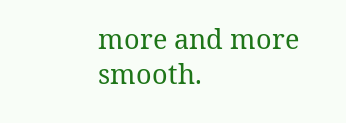more and more smooth.